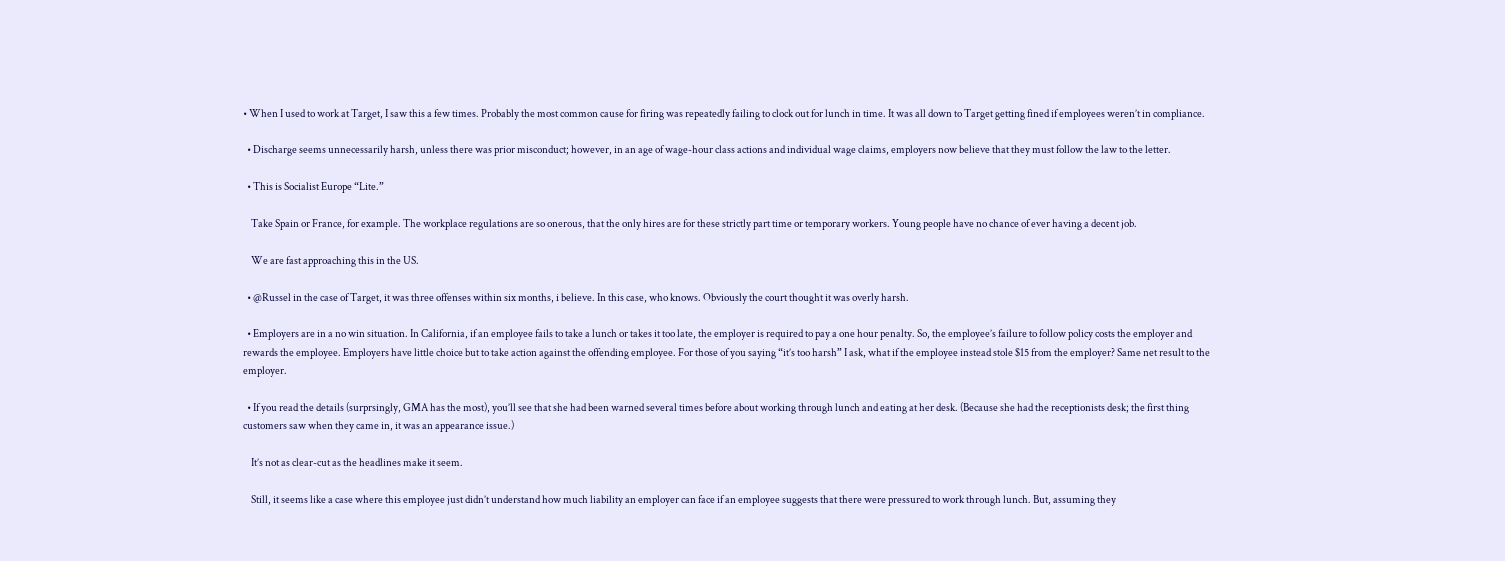• When I used to work at Target, I saw this a few times. Probably the most common cause for firing was repeatedly failing to clock out for lunch in time. It was all down to Target getting fined if employees weren’t in compliance.

  • Discharge seems unnecessarily harsh, unless there was prior misconduct; however, in an age of wage-hour class actions and individual wage claims, employers now believe that they must follow the law to the letter.

  • This is Socialist Europe “Lite.”

    Take Spain or France, for example. The workplace regulations are so onerous, that the only hires are for these strictly part time or temporary workers. Young people have no chance of ever having a decent job.

    We are fast approaching this in the US.

  • @Russel in the case of Target, it was three offenses within six months, i believe. In this case, who knows. Obviously the court thought it was overly harsh.

  • Employers are in a no win situation. In California, if an employee fails to take a lunch or takes it too late, the employer is required to pay a one hour penalty. So, the employee’s failure to follow policy costs the employer and rewards the employee. Employers have little choice but to take action against the offending employee. For those of you saying “it’s too harsh” I ask, what if the employee instead stole $15 from the employer? Same net result to the employer.

  • If you read the details (surprsingly, GMA has the most), you’ll see that she had been warned several times before about working through lunch and eating at her desk. (Because she had the receptionists desk; the first thing customers saw when they came in, it was an appearance issue.)

    It’s not as clear-cut as the headlines make it seem.

    Still, it seems like a case where this employee just didn’t understand how much liability an employer can face if an employee suggests that there were pressured to work through lunch. But, assuming they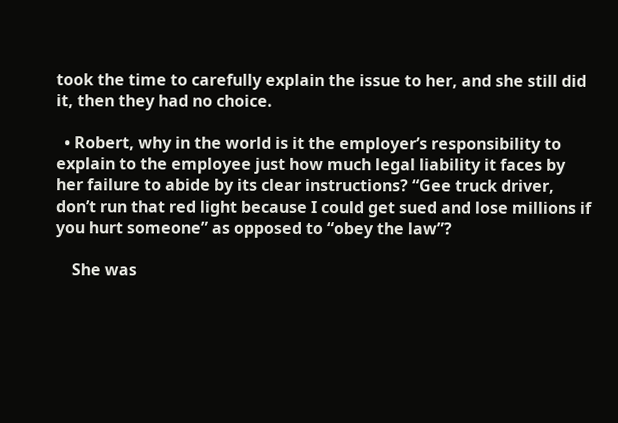took the time to carefully explain the issue to her, and she still did it, then they had no choice.

  • Robert, why in the world is it the employer’s responsibility to explain to the employee just how much legal liability it faces by her failure to abide by its clear instructions? “Gee truck driver, don’t run that red light because I could get sued and lose millions if you hurt someone” as opposed to “obey the law”?

    She was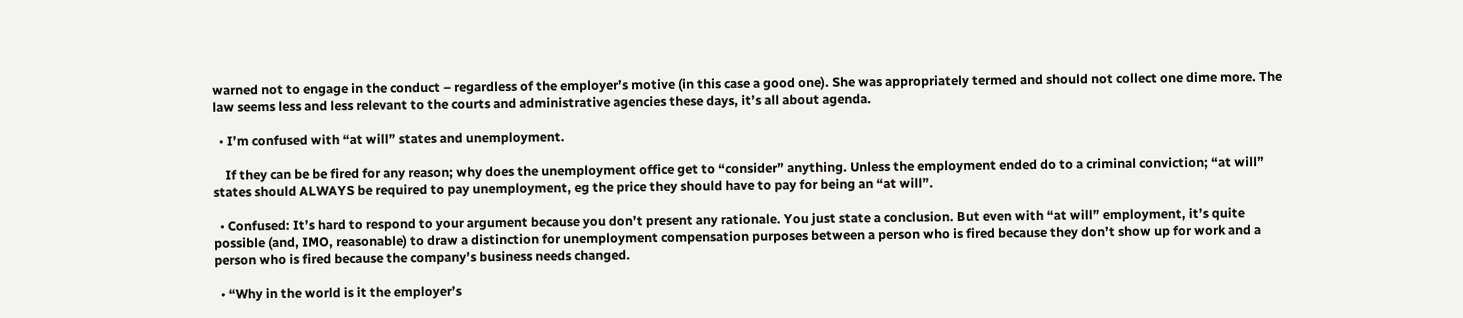warned not to engage in the conduct – regardless of the employer’s motive (in this case a good one). She was appropriately termed and should not collect one dime more. The law seems less and less relevant to the courts and administrative agencies these days, it’s all about agenda.

  • I’m confused with “at will” states and unemployment.

    If they can be be fired for any reason; why does the unemployment office get to “consider” anything. Unless the employment ended do to a criminal conviction; “at will” states should ALWAYS be required to pay unemployment, eg the price they should have to pay for being an “at will”.

  • Confused: It’s hard to respond to your argument because you don’t present any rationale. You just state a conclusion. But even with “at will” employment, it’s quite possible (and, IMO, reasonable) to draw a distinction for unemployment compensation purposes between a person who is fired because they don’t show up for work and a person who is fired because the company’s business needs changed.

  • “Why in the world is it the employer’s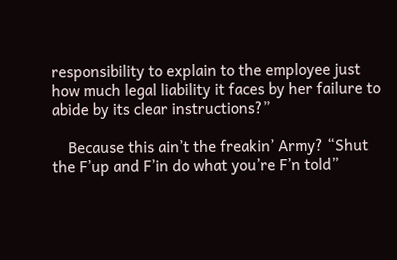responsibility to explain to the employee just how much legal liability it faces by her failure to abide by its clear instructions?”

    Because this ain’t the freakin’ Army? “Shut the F’up and F’in do what you’re F’n told”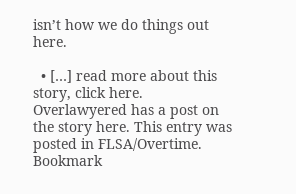isn’t how we do things out here.

  • […] read more about this story, click here.  Overlawyered has a post on the story here. This entry was posted in FLSA/Overtime. Bookmark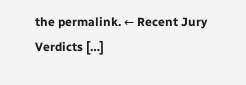the permalink. ← Recent Jury Verdicts […]